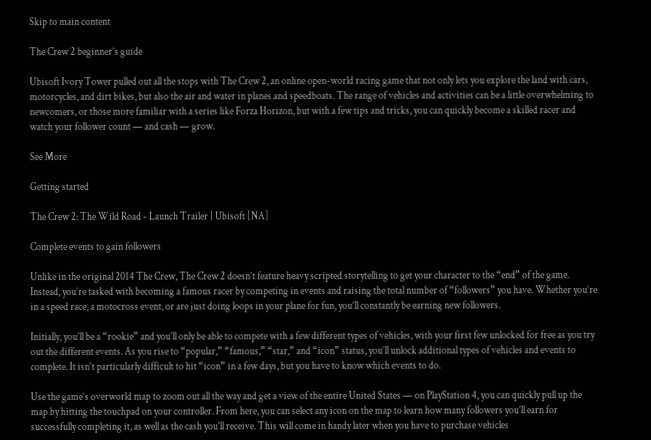Skip to main content

The Crew 2 beginner’s guide

Ubisoft Ivory Tower pulled out all the stops with The Crew 2, an online open-world racing game that not only lets you explore the land with cars, motorcycles, and dirt bikes, but also the air and water in planes and speedboats. The range of vehicles and activities can be a little overwhelming to newcomers, or those more familiar with a series like Forza Horizon, but with a few tips and tricks, you can quickly become a skilled racer and watch your follower count — and cash — grow.

See More

Getting started

The Crew 2: The Wild Road - Launch Trailer | Ubisoft [NA]

Complete events to gain followers

Unlike in the original 2014 The Crew, The Crew 2 doesn’t feature heavy scripted storytelling to get your character to the “end” of the game. Instead, you’re tasked with becoming a famous racer by competing in events and raising the total number of “followers” you have. Whether you’re in a speed race, a motocross event, or are just doing loops in your plane for fun, you’ll constantly be earning new followers.

Initially, you’ll be a “rookie” and you’ll only be able to compete with a few different types of vehicles, with your first few unlocked for free as you try out the different events. As you rise to “popular,” “famous,” “star,” and “icon” status, you’ll unlock additional types of vehicles and events to complete. It isn’t particularly difficult to hit “icon” in a few days, but you have to know which events to do.

Use the game’s overworld map to zoom out all the way and get a view of the entire United States — on PlayStation 4, you can quickly pull up the map by hitting the touchpad on your controller. From here, you can select any icon on the map to learn how many followers you’ll earn for successfully completing it, as well as the cash you’ll receive. This will come in handy later when you have to purchase vehicles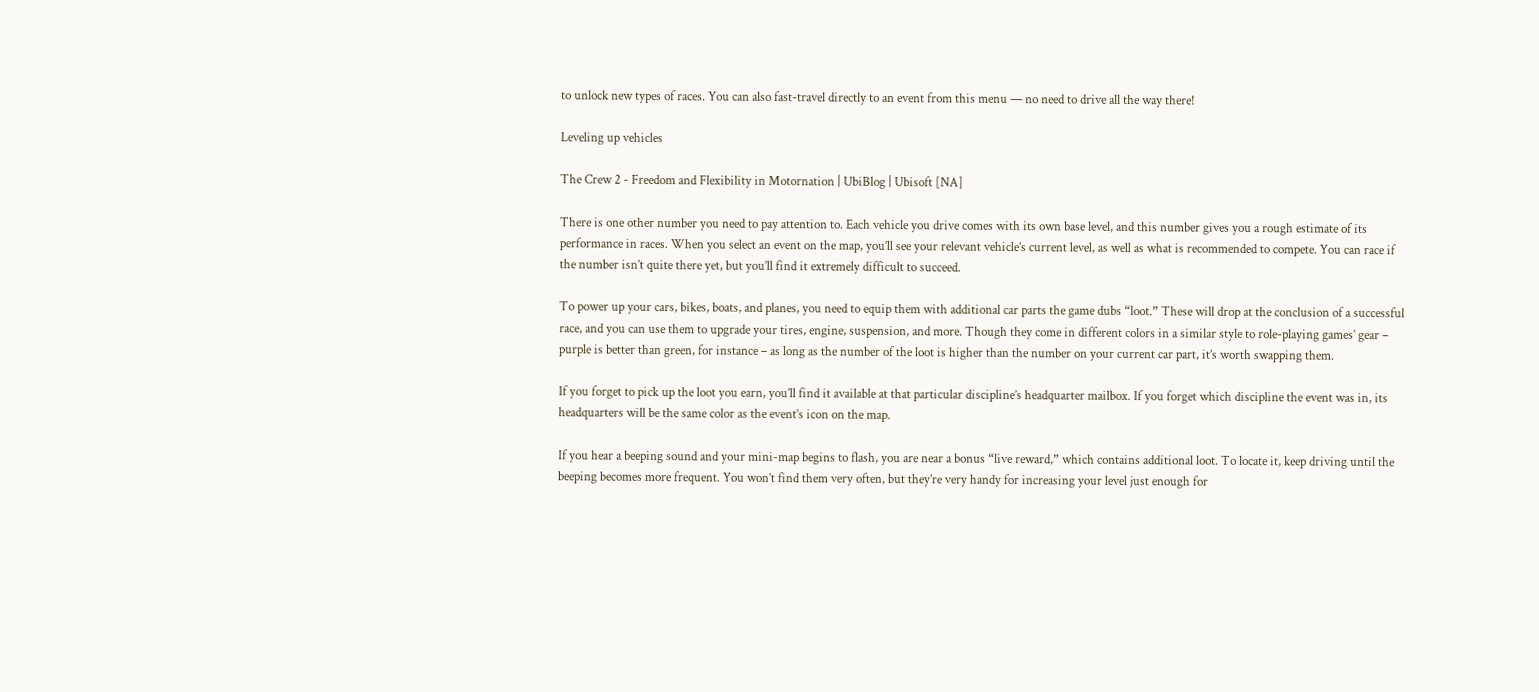to unlock new types of races. You can also fast-travel directly to an event from this menu — no need to drive all the way there!

Leveling up vehicles

The Crew 2 - Freedom and Flexibility in Motornation | UbiBlog | Ubisoft [NA]

There is one other number you need to pay attention to. Each vehicle you drive comes with its own base level, and this number gives you a rough estimate of its performance in races. When you select an event on the map, you’ll see your relevant vehicle’s current level, as well as what is recommended to compete. You can race if the number isn’t quite there yet, but you’ll find it extremely difficult to succeed.

To power up your cars, bikes, boats, and planes, you need to equip them with additional car parts the game dubs “loot.” These will drop at the conclusion of a successful race, and you can use them to upgrade your tires, engine, suspension, and more. Though they come in different colors in a similar style to role-playing games’ gear – purple is better than green, for instance – as long as the number of the loot is higher than the number on your current car part, it’s worth swapping them.

If you forget to pick up the loot you earn, you’ll find it available at that particular discipline’s headquarter mailbox. If you forget which discipline the event was in, its headquarters will be the same color as the event’s icon on the map.

If you hear a beeping sound and your mini-map begins to flash, you are near a bonus “live reward,” which contains additional loot. To locate it, keep driving until the beeping becomes more frequent. You won’t find them very often, but they’re very handy for increasing your level just enough for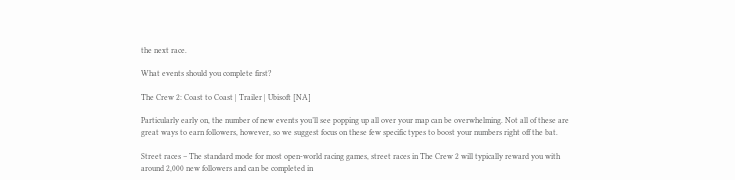the next race.

What events should you complete first?

The Crew 2: Coast to Coast | Trailer | Ubisoft [NA]

Particularly early on, the number of new events you’ll see popping up all over your map can be overwhelming. Not all of these are great ways to earn followers, however, so we suggest focus on these few specific types to boost your numbers right off the bat.

Street races – The standard mode for most open-world racing games, street races in The Crew 2 will typically reward you with around 2,000 new followers and can be completed in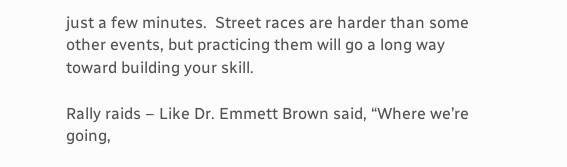just a few minutes.  Street races are harder than some other events, but practicing them will go a long way toward building your skill.

Rally raids – Like Dr. Emmett Brown said, “Where we’re going,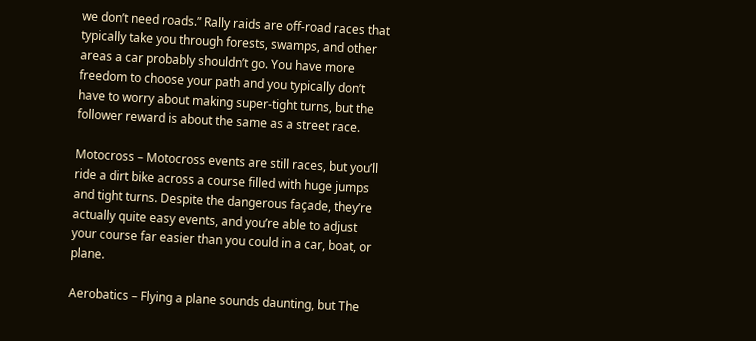we don’t need roads.” Rally raids are off-road races that typically take you through forests, swamps, and other areas a car probably shouldn’t go. You have more freedom to choose your path and you typically don’t have to worry about making super-tight turns, but the follower reward is about the same as a street race.

Motocross – Motocross events are still races, but you’ll ride a dirt bike across a course filled with huge jumps and tight turns. Despite the dangerous façade, they’re actually quite easy events, and you’re able to adjust your course far easier than you could in a car, boat, or plane.

Aerobatics – Flying a plane sounds daunting, but The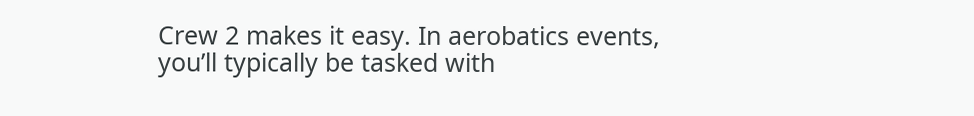Crew 2 makes it easy. In aerobatics events, you’ll typically be tasked with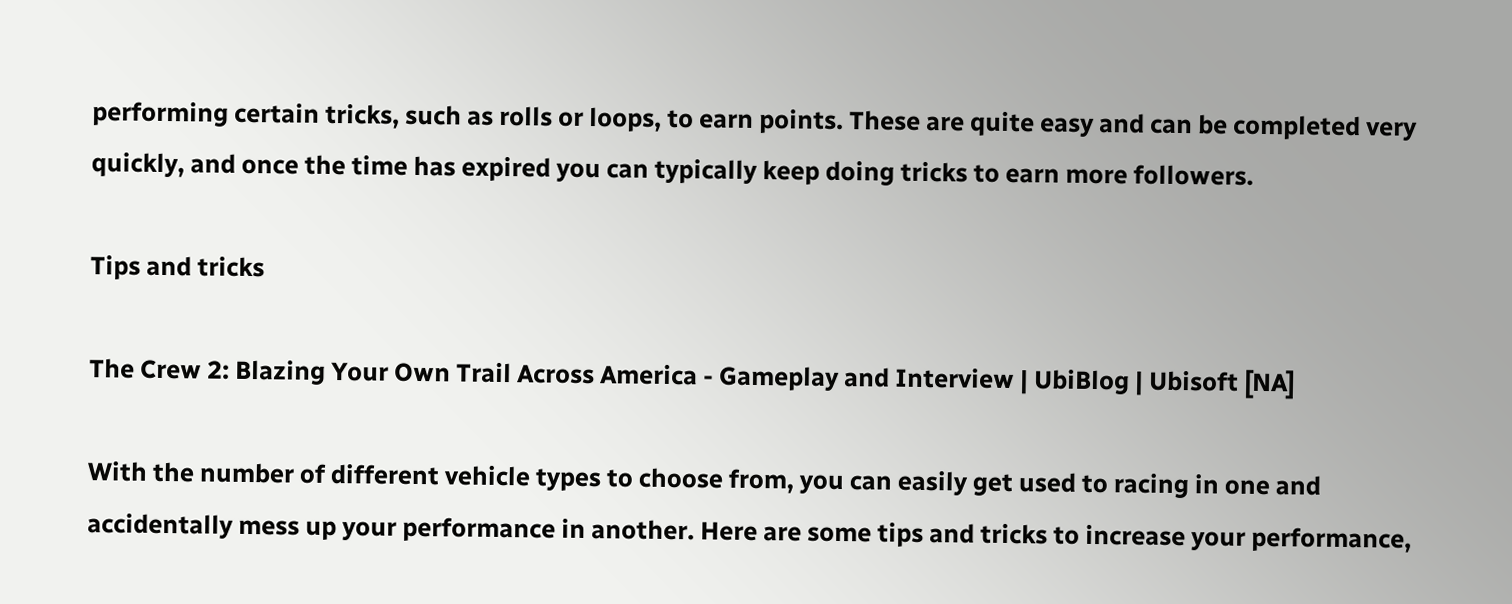performing certain tricks, such as rolls or loops, to earn points. These are quite easy and can be completed very quickly, and once the time has expired you can typically keep doing tricks to earn more followers.

Tips and tricks

The Crew 2: Blazing Your Own Trail Across America - Gameplay and Interview | UbiBlog | Ubisoft [NA]

With the number of different vehicle types to choose from, you can easily get used to racing in one and accidentally mess up your performance in another. Here are some tips and tricks to increase your performance,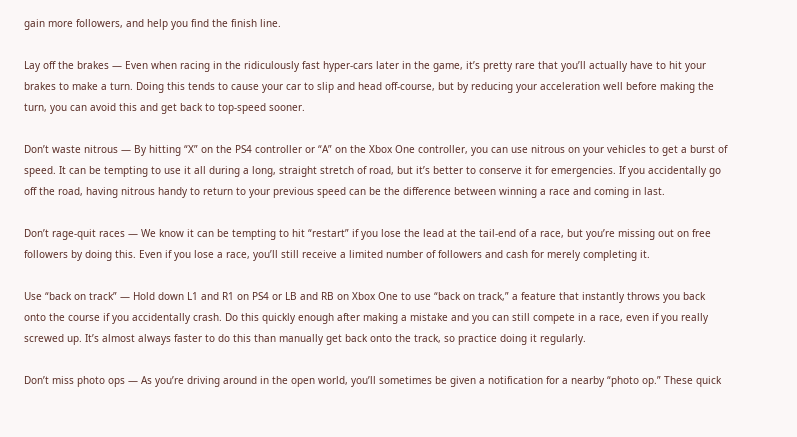gain more followers, and help you find the finish line.

Lay off the brakes — Even when racing in the ridiculously fast hyper-cars later in the game, it’s pretty rare that you’ll actually have to hit your brakes to make a turn. Doing this tends to cause your car to slip and head off-course, but by reducing your acceleration well before making the turn, you can avoid this and get back to top-speed sooner.

Don’t waste nitrous — By hitting “X” on the PS4 controller or “A” on the Xbox One controller, you can use nitrous on your vehicles to get a burst of speed. It can be tempting to use it all during a long, straight stretch of road, but it’s better to conserve it for emergencies. If you accidentally go off the road, having nitrous handy to return to your previous speed can be the difference between winning a race and coming in last.

Don’t rage-quit races — We know it can be tempting to hit “restart” if you lose the lead at the tail-end of a race, but you’re missing out on free followers by doing this. Even if you lose a race, you’ll still receive a limited number of followers and cash for merely completing it.

Use “back on track” — Hold down L1 and R1 on PS4 or LB and RB on Xbox One to use “back on track,” a feature that instantly throws you back onto the course if you accidentally crash. Do this quickly enough after making a mistake and you can still compete in a race, even if you really screwed up. It’s almost always faster to do this than manually get back onto the track, so practice doing it regularly.

Don’t miss photo ops — As you’re driving around in the open world, you’ll sometimes be given a notification for a nearby “photo op.” These quick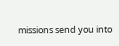missions send you into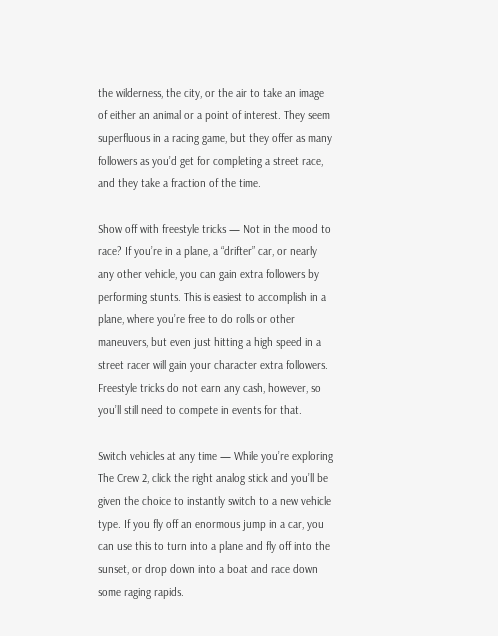the wilderness, the city, or the air to take an image of either an animal or a point of interest. They seem superfluous in a racing game, but they offer as many followers as you’d get for completing a street race, and they take a fraction of the time.

Show off with freestyle tricks — Not in the mood to race? If you’re in a plane, a “drifter” car, or nearly any other vehicle, you can gain extra followers by performing stunts. This is easiest to accomplish in a plane, where you’re free to do rolls or other maneuvers, but even just hitting a high speed in a street racer will gain your character extra followers. Freestyle tricks do not earn any cash, however, so you’ll still need to compete in events for that.

Switch vehicles at any time — While you’re exploring The Crew 2, click the right analog stick and you’ll be given the choice to instantly switch to a new vehicle type. If you fly off an enormous jump in a car, you can use this to turn into a plane and fly off into the sunset, or drop down into a boat and race down some raging rapids.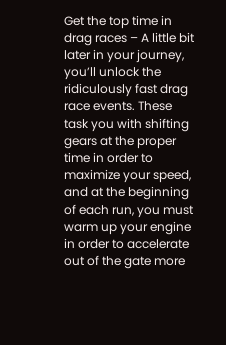Get the top time in drag races – A little bit later in your journey, you’ll unlock the ridiculously fast drag race events. These task you with shifting gears at the proper time in order to maximize your speed, and at the beginning of each run, you must warm up your engine in order to accelerate out of the gate more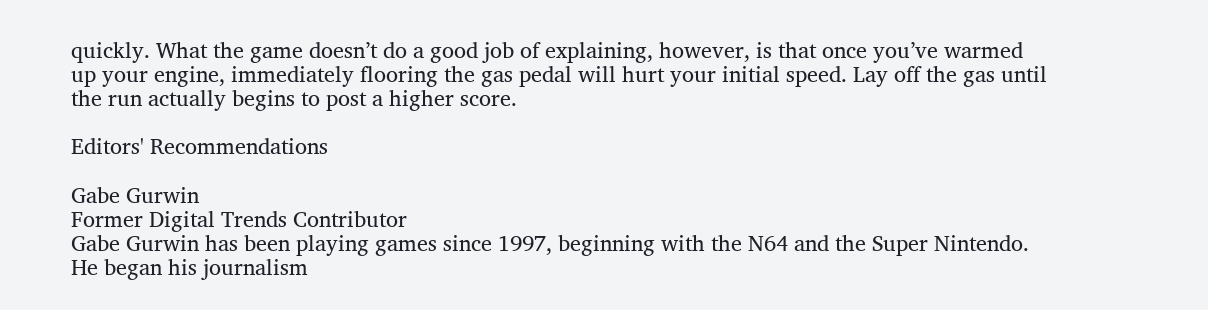quickly. What the game doesn’t do a good job of explaining, however, is that once you’ve warmed up your engine, immediately flooring the gas pedal will hurt your initial speed. Lay off the gas until the run actually begins to post a higher score.

Editors' Recommendations

Gabe Gurwin
Former Digital Trends Contributor
Gabe Gurwin has been playing games since 1997, beginning with the N64 and the Super Nintendo. He began his journalism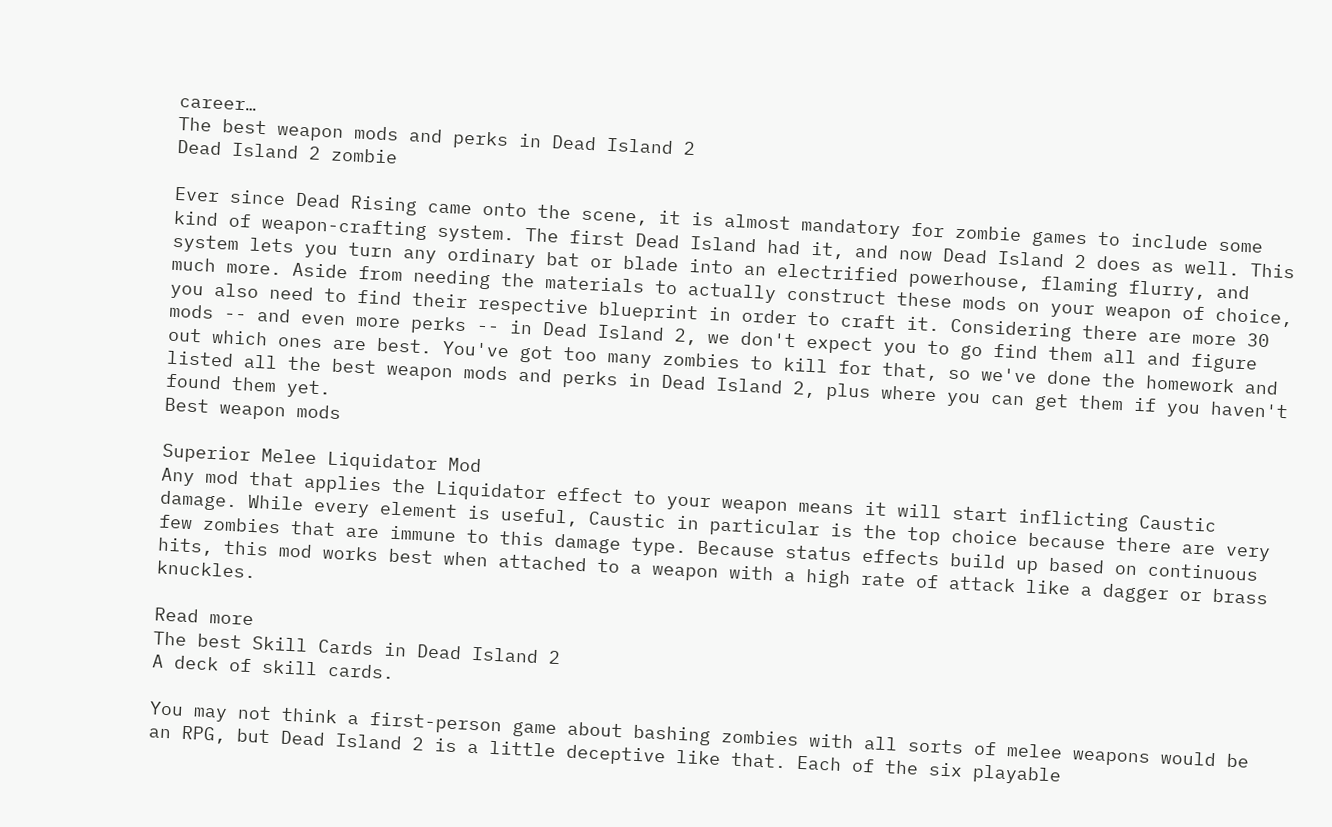career…
The best weapon mods and perks in Dead Island 2
Dead Island 2 zombie

Ever since Dead Rising came onto the scene, it is almost mandatory for zombie games to include some kind of weapon-crafting system. The first Dead Island had it, and now Dead Island 2 does as well. This system lets you turn any ordinary bat or blade into an electrified powerhouse, flaming flurry, and much more. Aside from needing the materials to actually construct these mods on your weapon of choice, you also need to find their respective blueprint in order to craft it. Considering there are more 30 mods -- and even more perks -- in Dead Island 2, we don't expect you to go find them all and figure out which ones are best. You've got too many zombies to kill for that, so we've done the homework and listed all the best weapon mods and perks in Dead Island 2, plus where you can get them if you haven't found them yet.
Best weapon mods

Superior Melee Liquidator Mod
Any mod that applies the Liquidator effect to your weapon means it will start inflicting Caustic damage. While every element is useful, Caustic in particular is the top choice because there are very few zombies that are immune to this damage type. Because status effects build up based on continuous hits, this mod works best when attached to a weapon with a high rate of attack like a dagger or brass knuckles.

Read more
The best Skill Cards in Dead Island 2
A deck of skill cards.

You may not think a first-person game about bashing zombies with all sorts of melee weapons would be an RPG, but Dead Island 2 is a little deceptive like that. Each of the six playable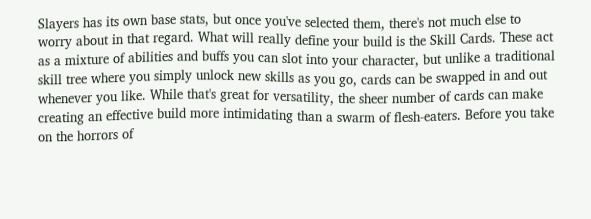Slayers has its own base stats, but once you've selected them, there's not much else to worry about in that regard. What will really define your build is the Skill Cards. These act as a mixture of abilities and buffs you can slot into your character, but unlike a traditional skill tree where you simply unlock new skills as you go, cards can be swapped in and out whenever you like. While that's great for versatility, the sheer number of cards can make creating an effective build more intimidating than a swarm of flesh-eaters. Before you take on the horrors of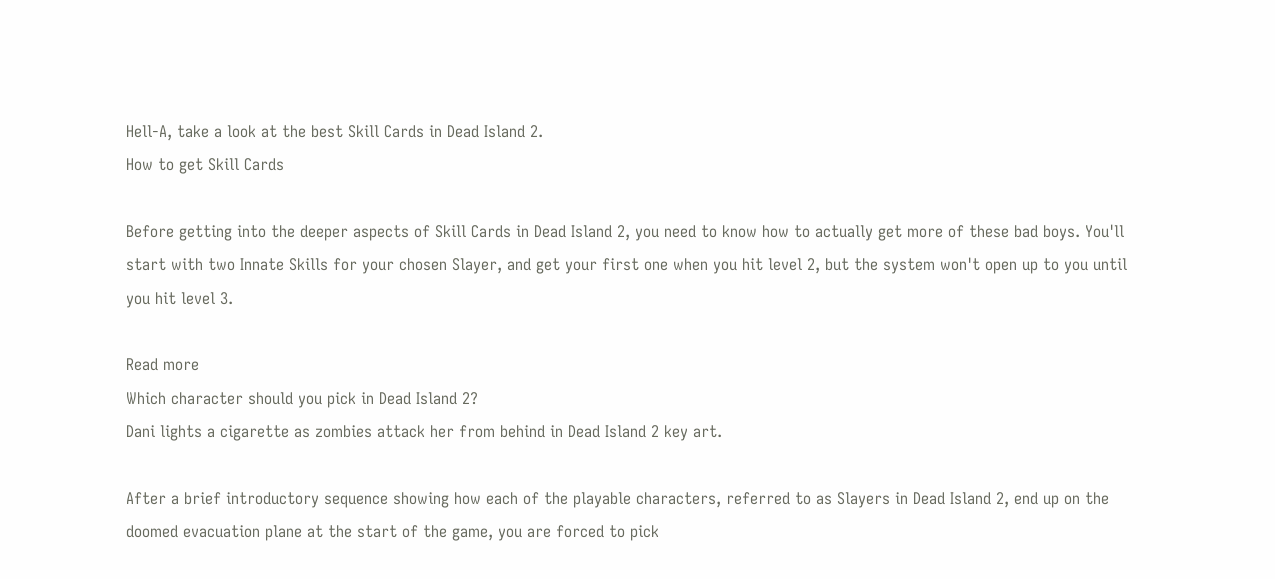Hell-A, take a look at the best Skill Cards in Dead Island 2.
How to get Skill Cards

Before getting into the deeper aspects of Skill Cards in Dead Island 2, you need to know how to actually get more of these bad boys. You'll start with two Innate Skills for your chosen Slayer, and get your first one when you hit level 2, but the system won't open up to you until you hit level 3.

Read more
Which character should you pick in Dead Island 2?
Dani lights a cigarette as zombies attack her from behind in Dead Island 2 key art.

After a brief introductory sequence showing how each of the playable characters, referred to as Slayers in Dead Island 2, end up on the doomed evacuation plane at the start of the game, you are forced to pick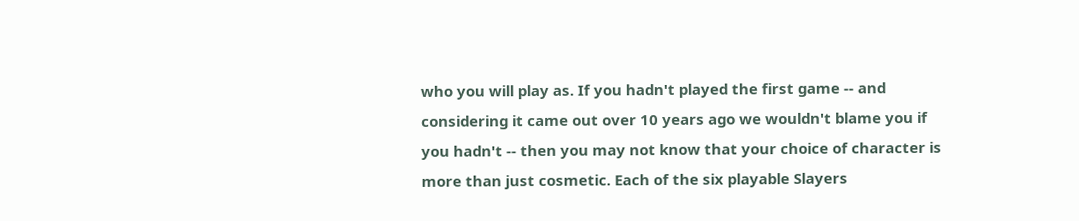who you will play as. If you hadn't played the first game -- and considering it came out over 10 years ago we wouldn't blame you if you hadn't -- then you may not know that your choice of character is more than just cosmetic. Each of the six playable Slayers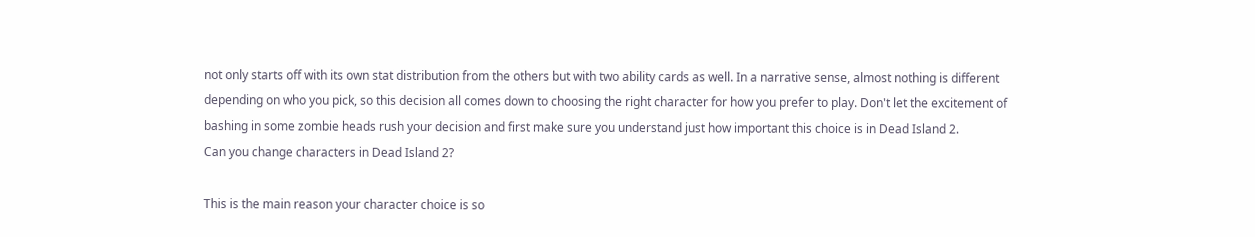not only starts off with its own stat distribution from the others but with two ability cards as well. In a narrative sense, almost nothing is different depending on who you pick, so this decision all comes down to choosing the right character for how you prefer to play. Don't let the excitement of bashing in some zombie heads rush your decision and first make sure you understand just how important this choice is in Dead Island 2.
Can you change characters in Dead Island 2?

This is the main reason your character choice is so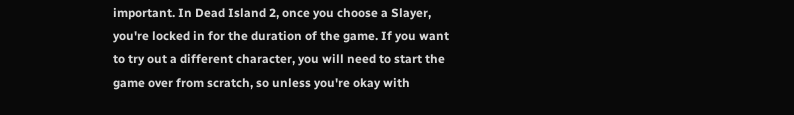important. In Dead Island 2, once you choose a Slayer, you're locked in for the duration of the game. If you want to try out a different character, you will need to start the game over from scratch, so unless you're okay with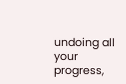undoing all your progress,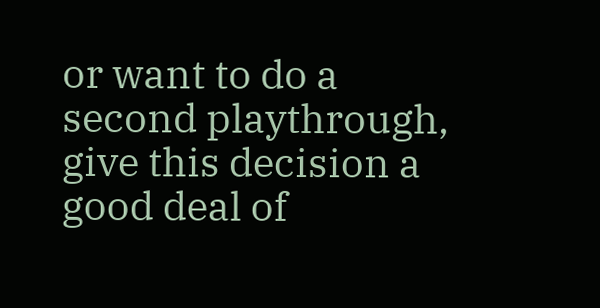or want to do a second playthrough, give this decision a good deal of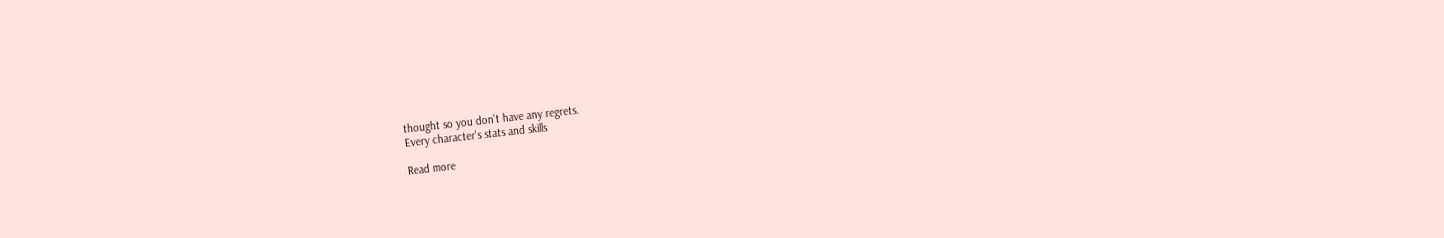thought so you don't have any regrets.
Every character's stats and skills

Read more